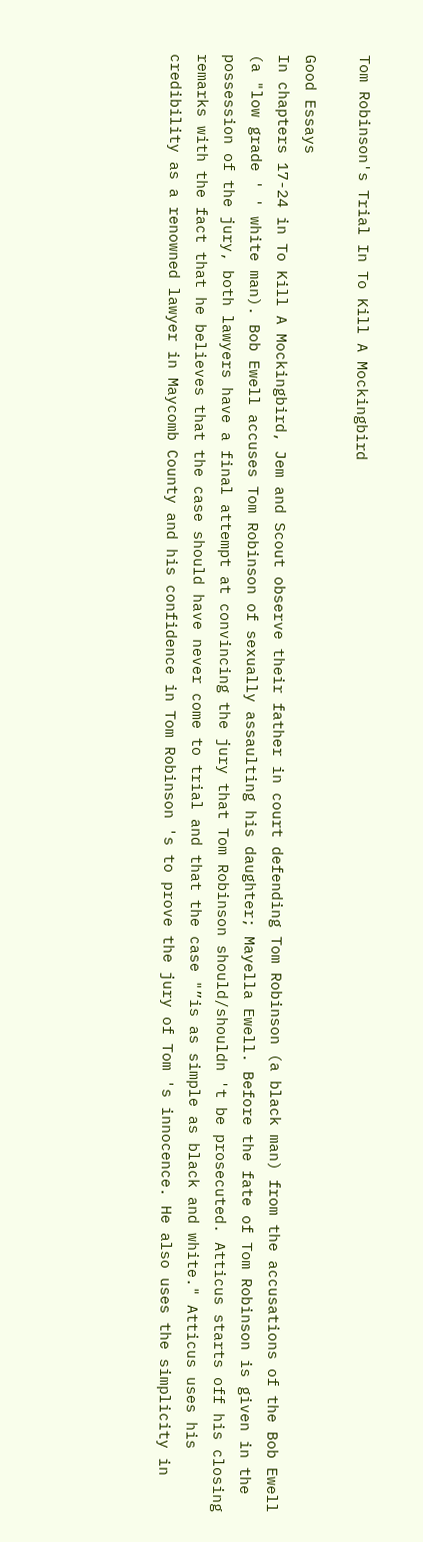Tom Robinson's Trial In To Kill A Mockingbird

Good Essays
In chapters 17-24 in To Kill A Mockingbird, Jem and Scout observe their father in court defending Tom Robinson (a black man) from the accusations of the Bob Ewell (a "low grade ' ' white man). Bob Ewell accuses Tom Robinson of sexually assaulting his daughter; Mayella Ewell. Before the fate of Tom Robinson is given in the possession of the jury, both lawyers have a final attempt at convincing the jury that Tom Robinson should/shouldn 't be prosecuted. Atticus starts off his closing remarks with the fact that he believes that the case should have never come to trial and that the case "”is as simple as black and white." Atticus uses his credibility as a renowned lawyer in Maycomb County and his confidence in Tom Robinson 's to prove the jury of Tom 's innocence. He also uses the simplicity in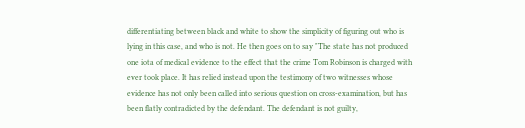differentiating between black and white to show the simplicity of figuring out who is lying in this case, and who is not. He then goes on to say "The state has not produced one iota of medical evidence to the effect that the crime Tom Robinson is charged with ever took place. It has relied instead upon the testimony of two witnesses whose evidence has not only been called into serious question on cross-examination, but has been flatly contradicted by the defendant. The defendant is not guilty,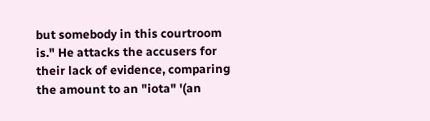but somebody in this courtroom is." He attacks the accusers for their lack of evidence, comparing the amount to an "iota" '(an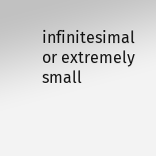infinitesimal or extremely small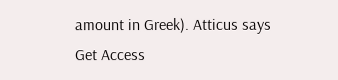amount in Greek). Atticus says
Get Access